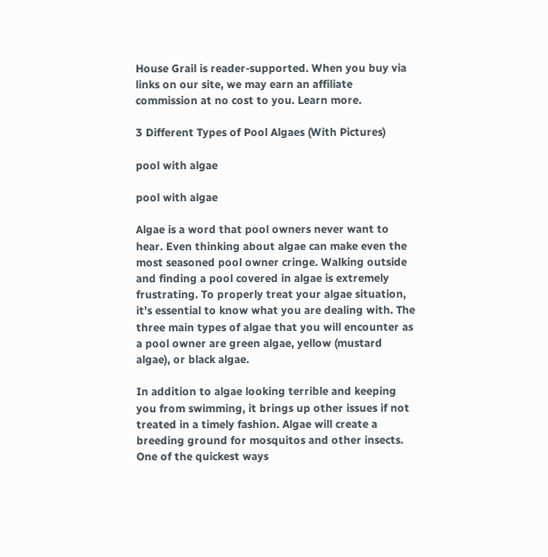House Grail is reader-supported. When you buy via links on our site, we may earn an affiliate commission at no cost to you. Learn more.

3 Different Types of Pool Algaes (With Pictures)

pool with algae

pool with algae

Algae is a word that pool owners never want to hear. Even thinking about algae can make even the most seasoned pool owner cringe. Walking outside and finding a pool covered in algae is extremely frustrating. To properly treat your algae situation, it’s essential to know what you are dealing with. The three main types of algae that you will encounter as a pool owner are green algae, yellow (mustard algae), or black algae.

In addition to algae looking terrible and keeping you from swimming, it brings up other issues if not treated in a timely fashion. Algae will create a breeding ground for mosquitos and other insects. One of the quickest ways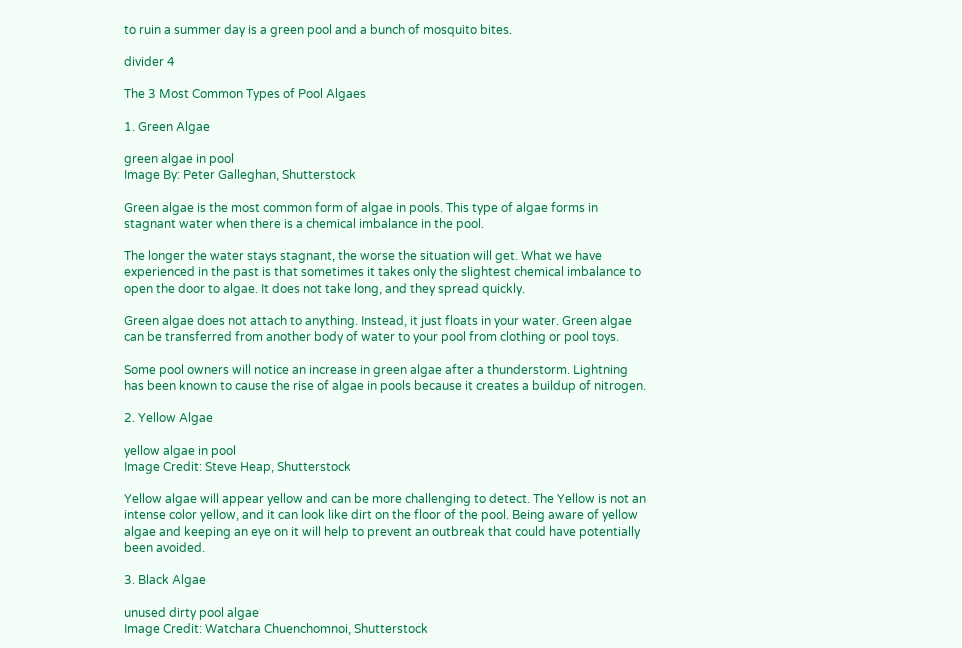to ruin a summer day is a green pool and a bunch of mosquito bites.

divider 4

The 3 Most Common Types of Pool Algaes

1. Green Algae

green algae in pool
Image By: Peter Galleghan, Shutterstock

Green algae is the most common form of algae in pools. This type of algae forms in stagnant water when there is a chemical imbalance in the pool.

The longer the water stays stagnant, the worse the situation will get. What we have experienced in the past is that sometimes it takes only the slightest chemical imbalance to open the door to algae. It does not take long, and they spread quickly.

Green algae does not attach to anything. Instead, it just floats in your water. Green algae can be transferred from another body of water to your pool from clothing or pool toys.

Some pool owners will notice an increase in green algae after a thunderstorm. Lightning has been known to cause the rise of algae in pools because it creates a buildup of nitrogen.

2. Yellow Algae

yellow algae in pool
Image Credit: Steve Heap, Shutterstock

Yellow algae will appear yellow and can be more challenging to detect. The Yellow is not an intense color yellow, and it can look like dirt on the floor of the pool. Being aware of yellow algae and keeping an eye on it will help to prevent an outbreak that could have potentially been avoided.

3. Black Algae

unused dirty pool algae
Image Credit: Watchara Chuenchomnoi, Shutterstock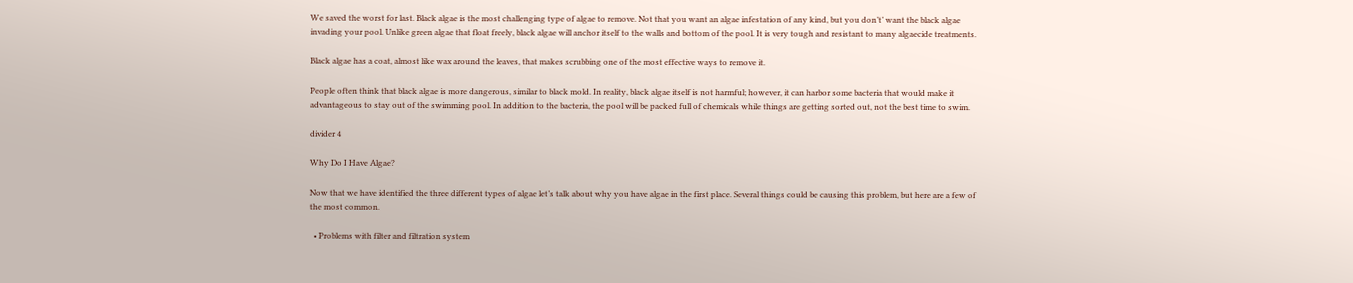We saved the worst for last. Black algae is the most challenging type of algae to remove. Not that you want an algae infestation of any kind, but you don’t’ want the black algae invading your pool. Unlike green algae that float freely, black algae will anchor itself to the walls and bottom of the pool. It is very tough and resistant to many algaecide treatments.

Black algae has a coat, almost like wax around the leaves, that makes scrubbing one of the most effective ways to remove it.

People often think that black algae is more dangerous, similar to black mold. In reality, black algae itself is not harmful; however, it can harbor some bacteria that would make it advantageous to stay out of the swimming pool. In addition to the bacteria, the pool will be packed full of chemicals while things are getting sorted out, not the best time to swim.

divider 4

Why Do I Have Algae?

Now that we have identified the three different types of algae let’s talk about why you have algae in the first place. Several things could be causing this problem, but here are a few of the most common.

  • Problems with filter and filtration system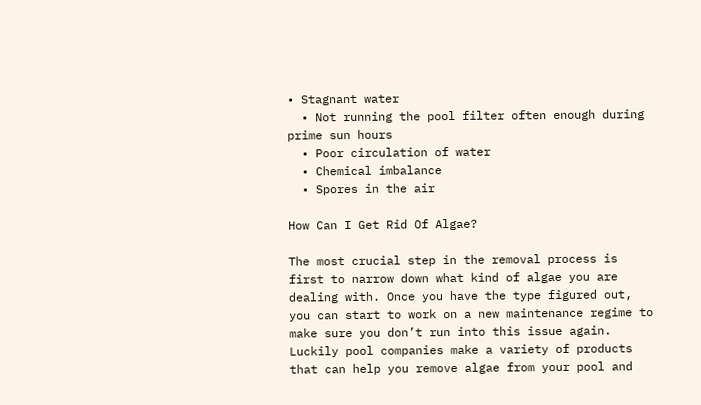• Stagnant water
  • Not running the pool filter often enough during prime sun hours
  • Poor circulation of water
  • Chemical imbalance
  • Spores in the air

How Can I Get Rid Of Algae?

The most crucial step in the removal process is first to narrow down what kind of algae you are dealing with. Once you have the type figured out, you can start to work on a new maintenance regime to make sure you don’t run into this issue again. Luckily pool companies make a variety of products that can help you remove algae from your pool and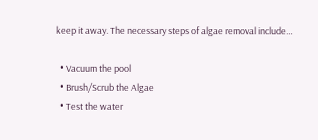keep it away. The necessary steps of algae removal include…

  • Vacuum the pool
  • Brush/Scrub the Algae
  • Test the water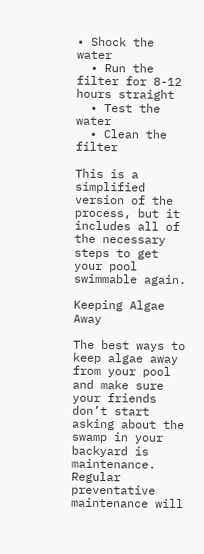• Shock the water
  • Run the filter for 8-12 hours straight
  • Test the water
  • Clean the filter

This is a simplified version of the process, but it includes all of the necessary steps to get your pool swimmable again.

Keeping Algae Away

The best ways to keep algae away from your pool and make sure your friends don’t start asking about the swamp in your backyard is maintenance. Regular preventative maintenance will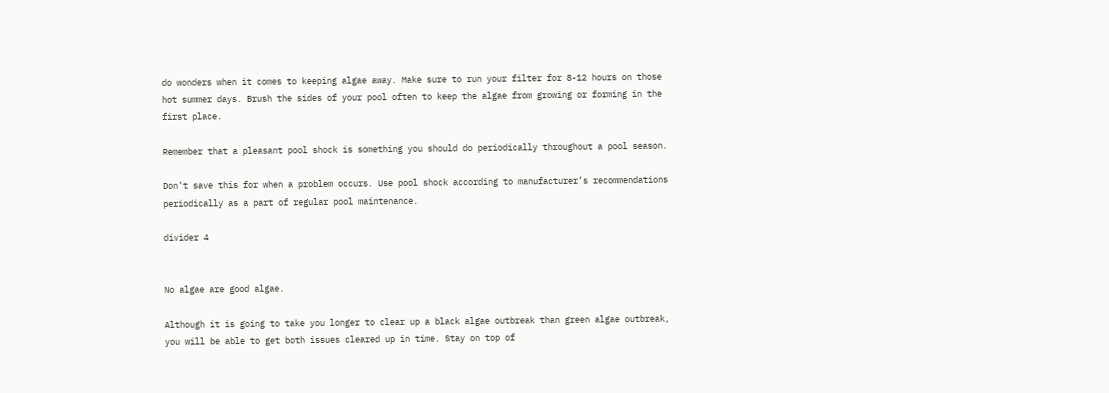do wonders when it comes to keeping algae away. Make sure to run your filter for 8-12 hours on those hot summer days. Brush the sides of your pool often to keep the algae from growing or forming in the first place.

Remember that a pleasant pool shock is something you should do periodically throughout a pool season.

Don’t save this for when a problem occurs. Use pool shock according to manufacturer’s recommendations periodically as a part of regular pool maintenance.

divider 4


No algae are good algae.

Although it is going to take you longer to clear up a black algae outbreak than green algae outbreak, you will be able to get both issues cleared up in time. Stay on top of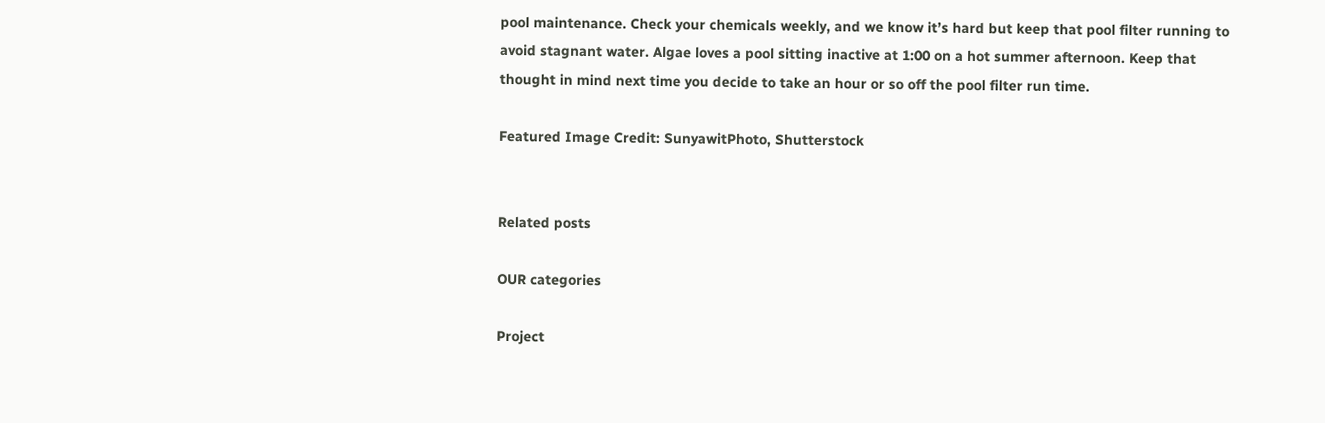pool maintenance. Check your chemicals weekly, and we know it’s hard but keep that pool filter running to avoid stagnant water. Algae loves a pool sitting inactive at 1:00 on a hot summer afternoon. Keep that thought in mind next time you decide to take an hour or so off the pool filter run time.

Featured Image Credit: SunyawitPhoto, Shutterstock


Related posts

OUR categories

Project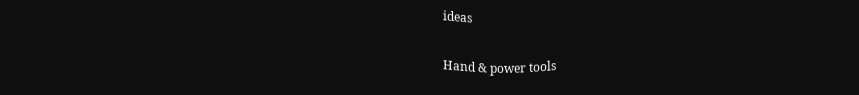ideas

Hand & power tools